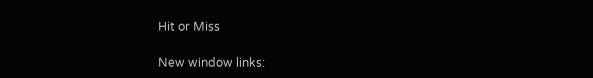Hit or Miss

New window links: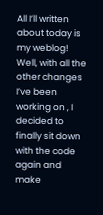All I’ll written about today is my weblog!  Well, with all the other changes I’ve been working on , I decided to finally sit down with the code again and make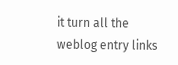it turn all the weblog entry links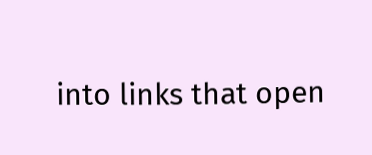into links that open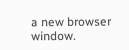a new browser window.